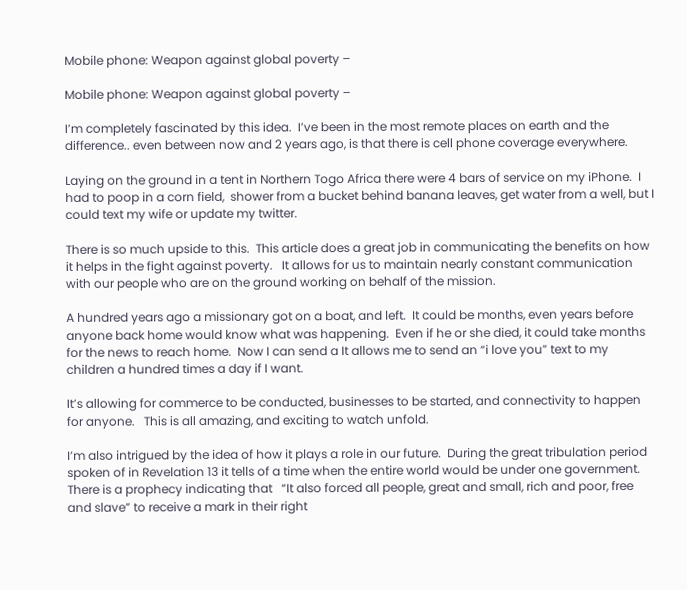Mobile phone: Weapon against global poverty –

Mobile phone: Weapon against global poverty –

I’m completely fascinated by this idea.  I’ve been in the most remote places on earth and the difference.. even between now and 2 years ago, is that there is cell phone coverage everywhere.

Laying on the ground in a tent in Northern Togo Africa there were 4 bars of service on my iPhone.  I had to poop in a corn field,  shower from a bucket behind banana leaves, get water from a well, but I could text my wife or update my twitter.

There is so much upside to this.  This article does a great job in communicating the benefits on how it helps in the fight against poverty.   It allows for us to maintain nearly constant communication with our people who are on the ground working on behalf of the mission.

A hundred years ago a missionary got on a boat, and left.  It could be months, even years before anyone back home would know what was happening.  Even if he or she died, it could take months for the news to reach home.  Now I can send a It allows me to send an “i love you” text to my children a hundred times a day if I want.

It’s allowing for commerce to be conducted, businesses to be started, and connectivity to happen for anyone.   This is all amazing, and exciting to watch unfold.

I’m also intrigued by the idea of how it plays a role in our future.  During the great tribulation period spoken of in Revelation 13 it tells of a time when the entire world would be under one government.  There is a prophecy indicating that   “It also forced all people, great and small, rich and poor, free and slave” to receive a mark in their right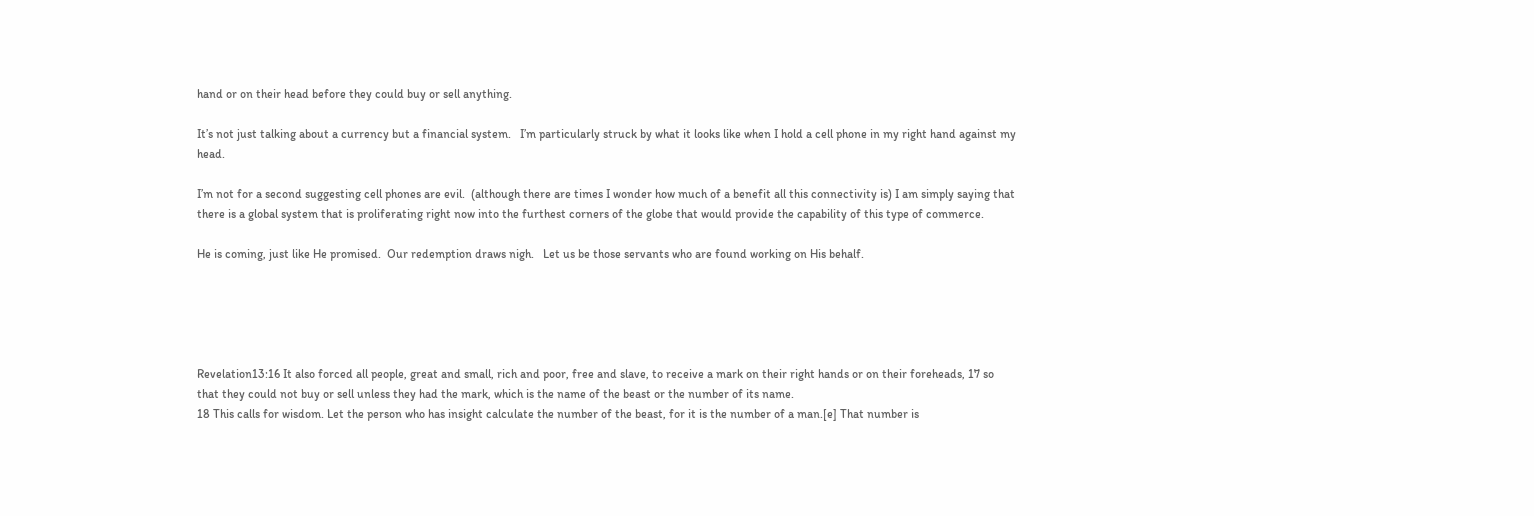hand or on their head before they could buy or sell anything.

It’s not just talking about a currency but a financial system.   I’m particularly struck by what it looks like when I hold a cell phone in my right hand against my head.

I’m not for a second suggesting cell phones are evil.  (although there are times I wonder how much of a benefit all this connectivity is) I am simply saying that there is a global system that is proliferating right now into the furthest corners of the globe that would provide the capability of this type of commerce.

He is coming, just like He promised.  Our redemption draws nigh.   Let us be those servants who are found working on His behalf.





Revelation13:16 It also forced all people, great and small, rich and poor, free and slave, to receive a mark on their right hands or on their foreheads, 17 so that they could not buy or sell unless they had the mark, which is the name of the beast or the number of its name.
18 This calls for wisdom. Let the person who has insight calculate the number of the beast, for it is the number of a man.[e] That number is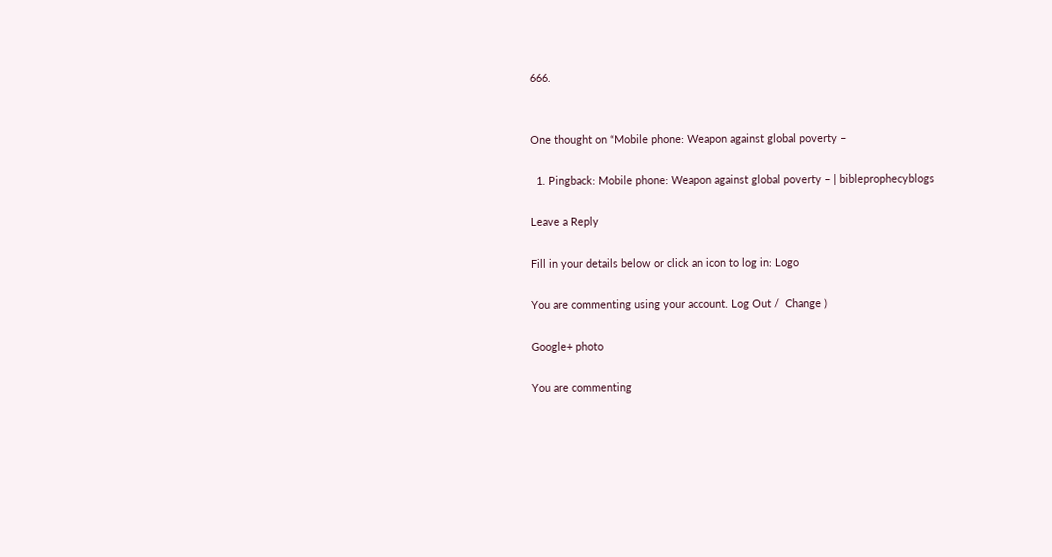666.


One thought on “Mobile phone: Weapon against global poverty –

  1. Pingback: Mobile phone: Weapon against global poverty – | bibleprophecyblogs

Leave a Reply

Fill in your details below or click an icon to log in: Logo

You are commenting using your account. Log Out /  Change )

Google+ photo

You are commenting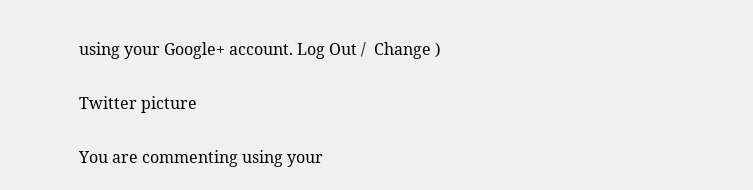using your Google+ account. Log Out /  Change )

Twitter picture

You are commenting using your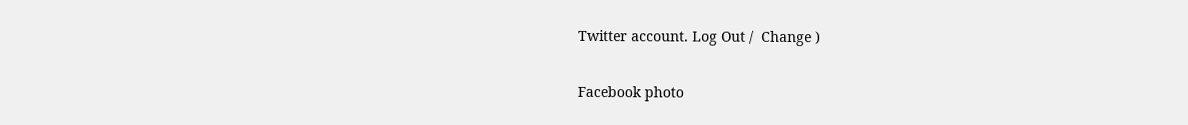Twitter account. Log Out /  Change )

Facebook photo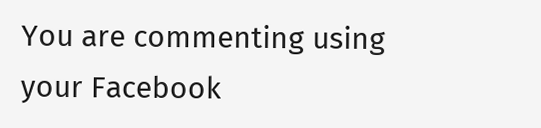You are commenting using your Facebook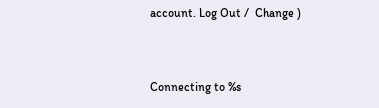account. Log Out /  Change )


Connecting to %s